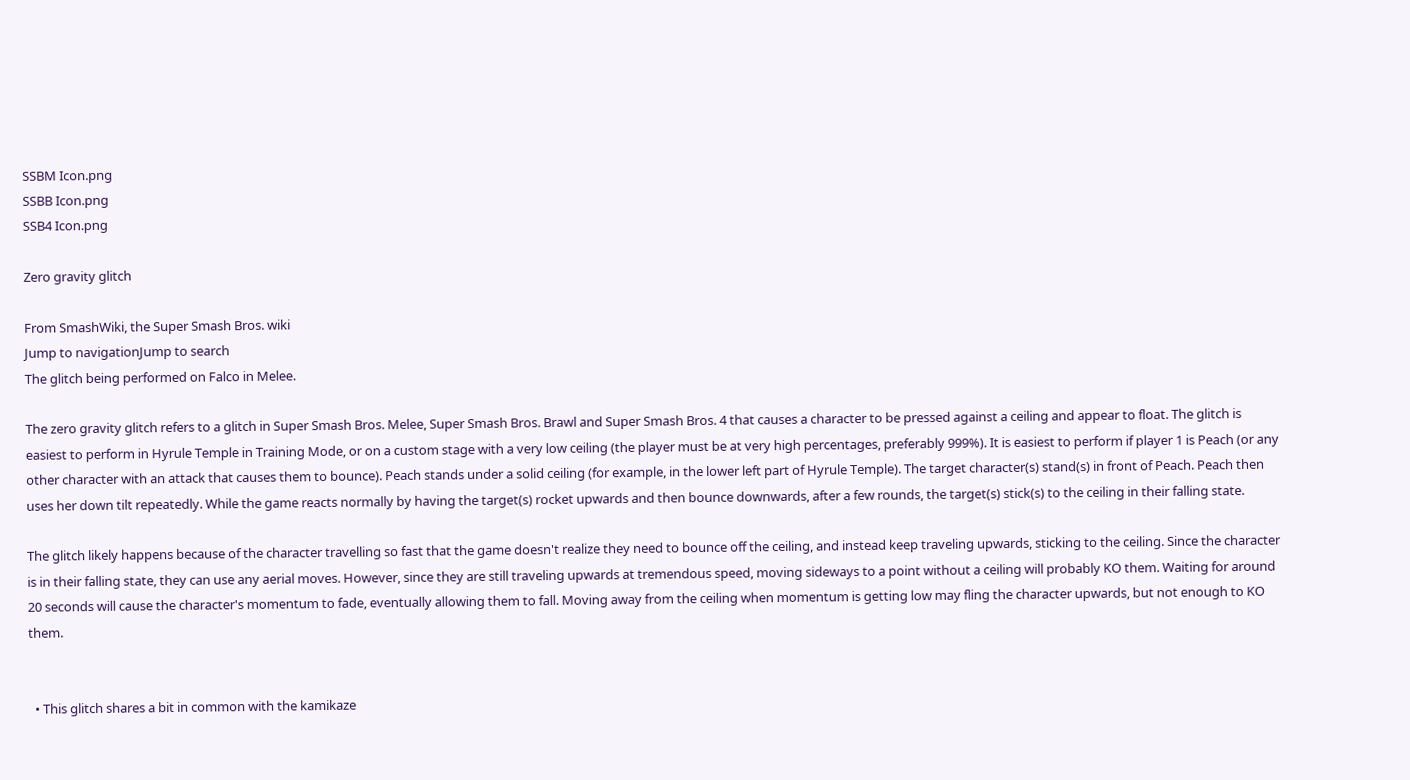SSBM Icon.png
SSBB Icon.png
SSB4 Icon.png

Zero gravity glitch

From SmashWiki, the Super Smash Bros. wiki
Jump to navigationJump to search
The glitch being performed on Falco in Melee.

The zero gravity glitch refers to a glitch in Super Smash Bros. Melee, Super Smash Bros. Brawl and Super Smash Bros. 4 that causes a character to be pressed against a ceiling and appear to float. The glitch is easiest to perform in Hyrule Temple in Training Mode, or on a custom stage with a very low ceiling (the player must be at very high percentages, preferably 999%). It is easiest to perform if player 1 is Peach (or any other character with an attack that causes them to bounce). Peach stands under a solid ceiling (for example, in the lower left part of Hyrule Temple). The target character(s) stand(s) in front of Peach. Peach then uses her down tilt repeatedly. While the game reacts normally by having the target(s) rocket upwards and then bounce downwards, after a few rounds, the target(s) stick(s) to the ceiling in their falling state.

The glitch likely happens because of the character travelling so fast that the game doesn't realize they need to bounce off the ceiling, and instead keep traveling upwards, sticking to the ceiling. Since the character is in their falling state, they can use any aerial moves. However, since they are still traveling upwards at tremendous speed, moving sideways to a point without a ceiling will probably KO them. Waiting for around 20 seconds will cause the character's momentum to fade, eventually allowing them to fall. Moving away from the ceiling when momentum is getting low may fling the character upwards, but not enough to KO them.


  • This glitch shares a bit in common with the kamikaze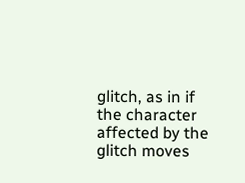glitch, as in if the character affected by the glitch moves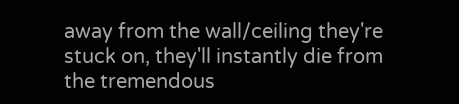away from the wall/ceiling they're stuck on, they'll instantly die from the tremendous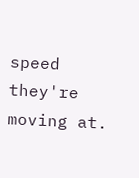speed they're moving at.